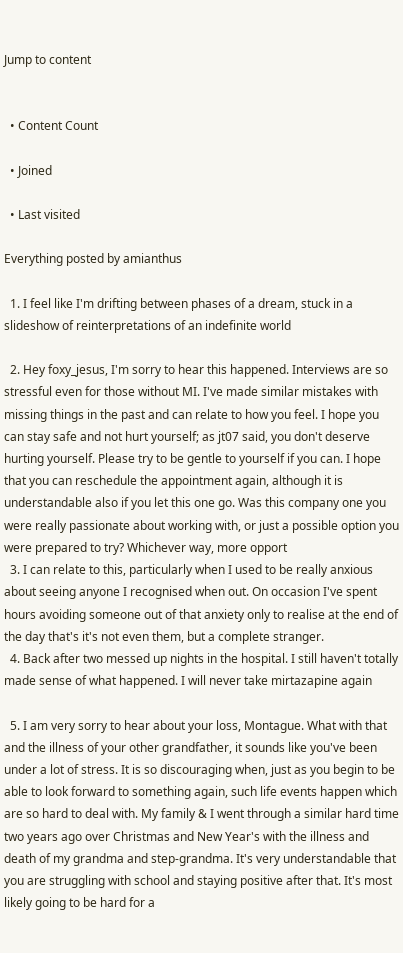Jump to content


  • Content Count

  • Joined

  • Last visited

Everything posted by amianthus

  1. I feel like I'm drifting between phases of a dream, stuck in a slideshow of reinterpretations of an indefinite world

  2. Hey foxy_jesus, I'm sorry to hear this happened. Interviews are so stressful even for those without MI. I've made similar mistakes with missing things in the past and can relate to how you feel. I hope you can stay safe and not hurt yourself; as jt07 said, you don't deserve hurting yourself. Please try to be gentle to yourself if you can. I hope that you can reschedule the appointment again, although it is understandable also if you let this one go. Was this company one you were really passionate about working with, or just a possible option you were prepared to try? Whichever way, more opport
  3. I can relate to this, particularly when I used to be really anxious about seeing anyone I recognised when out. On occasion I've spent hours avoiding someone out of that anxiety only to realise at the end of the day that's it's not even them, but a complete stranger.
  4. Back after two messed up nights in the hospital. I still haven't totally made sense of what happened. I will never take mirtazapine again

  5. I am very sorry to hear about your loss, Montague. What with that and the illness of your other grandfather, it sounds like you've been under a lot of stress. It is so discouraging when, just as you begin to be able to look forward to something again, such life events happen which are so hard to deal with. My family & I went through a similar hard time two years ago over Christmas and New Year's with the illness and death of my grandma and step-grandma. It's very understandable that you are struggling with school and staying positive after that. It's most likely going to be hard for a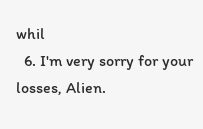whil
  6. I'm very sorry for your losses, Alien.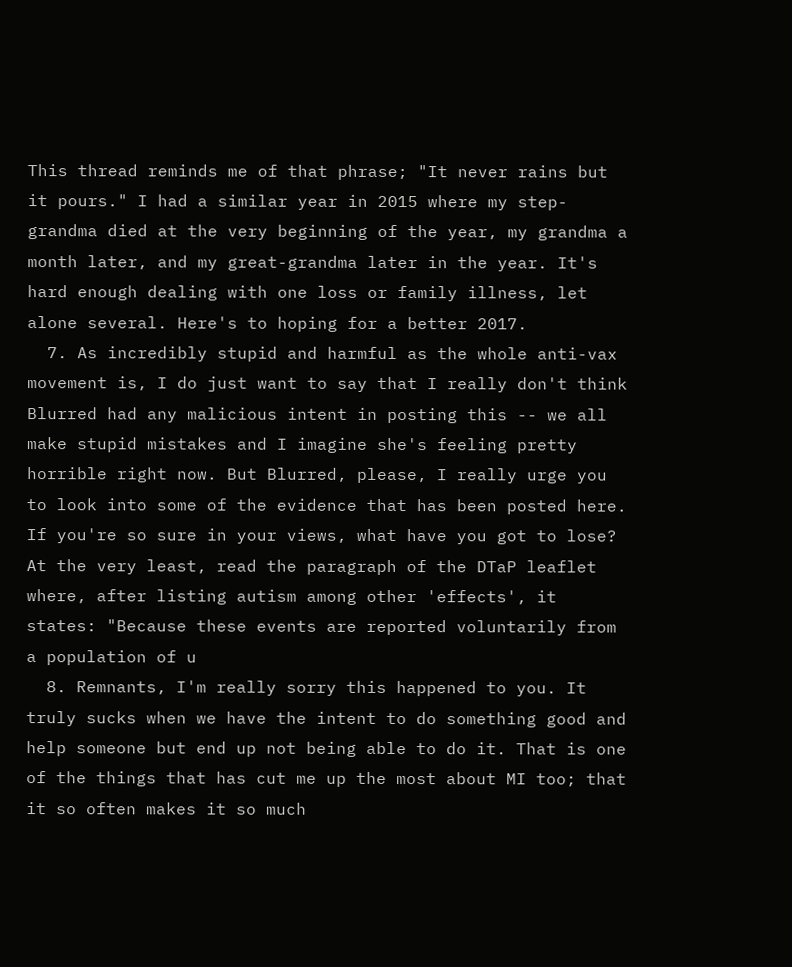This thread reminds me of that phrase; "It never rains but it pours." I had a similar year in 2015 where my step-grandma died at the very beginning of the year, my grandma a month later, and my great-grandma later in the year. It's hard enough dealing with one loss or family illness, let alone several. Here's to hoping for a better 2017.
  7. As incredibly stupid and harmful as the whole anti-vax movement is, I do just want to say that I really don't think Blurred had any malicious intent in posting this -- we all make stupid mistakes and I imagine she's feeling pretty horrible right now. But Blurred, please, I really urge you to look into some of the evidence that has been posted here. If you're so sure in your views, what have you got to lose? At the very least, read the paragraph of the DTaP leaflet where, after listing autism among other 'effects', it states: "Because these events are reported voluntarily from a population of u
  8. Remnants, I'm really sorry this happened to you. It truly sucks when we have the intent to do something good and help someone but end up not being able to do it. That is one of the things that has cut me up the most about MI too; that it so often makes it so much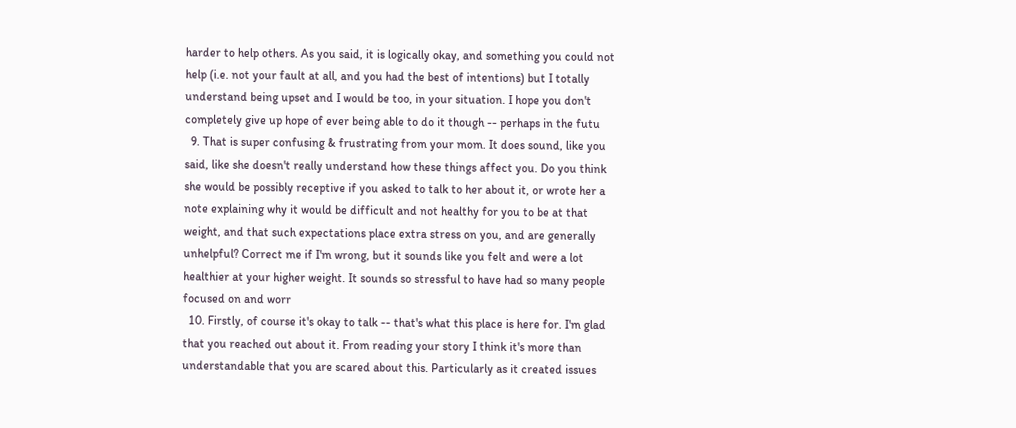harder to help others. As you said, it is logically okay, and something you could not help (i.e. not your fault at all, and you had the best of intentions) but I totally understand being upset and I would be too, in your situation. I hope you don't completely give up hope of ever being able to do it though -- perhaps in the futu
  9. That is super confusing & frustrating from your mom. It does sound, like you said, like she doesn't really understand how these things affect you. Do you think she would be possibly receptive if you asked to talk to her about it, or wrote her a note explaining why it would be difficult and not healthy for you to be at that weight, and that such expectations place extra stress on you, and are generally unhelpful? Correct me if I'm wrong, but it sounds like you felt and were a lot healthier at your higher weight. It sounds so stressful to have had so many people focused on and worr
  10. Firstly, of course it's okay to talk -- that's what this place is here for. I'm glad that you reached out about it. From reading your story I think it's more than understandable that you are scared about this. Particularly as it created issues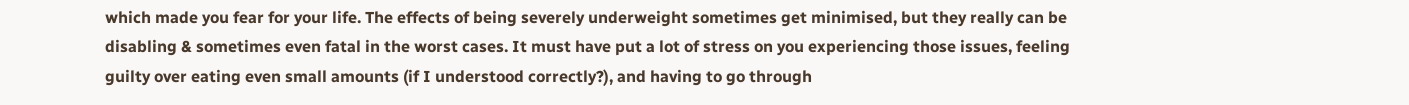which made you fear for your life. The effects of being severely underweight sometimes get minimised, but they really can be disabling & sometimes even fatal in the worst cases. It must have put a lot of stress on you experiencing those issues, feeling guilty over eating even small amounts (if I understood correctly?), and having to go through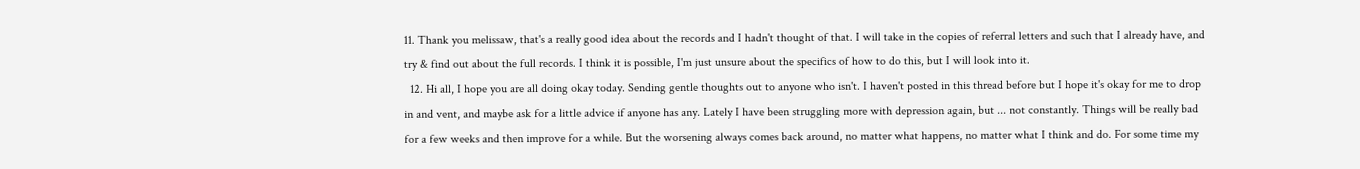11. Thank you melissaw, that's a really good idea about the records and I hadn't thought of that. I will take in the copies of referral letters and such that I already have, and try & find out about the full records. I think it is possible, I'm just unsure about the specifics of how to do this, but I will look into it.
  12. Hi all, I hope you are all doing okay today. Sending gentle thoughts out to anyone who isn't. I haven't posted in this thread before but I hope it's okay for me to drop in and vent, and maybe ask for a little advice if anyone has any. Lately I have been struggling more with depression again, but ... not constantly. Things will be really bad for a few weeks and then improve for a while. But the worsening always comes back around, no matter what happens, no matter what I think and do. For some time my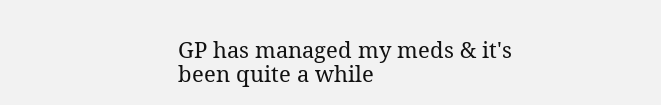GP has managed my meds & it's been quite a while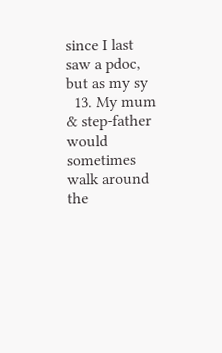since I last saw a pdoc, but as my sy
  13. My mum & step-father would sometimes walk around the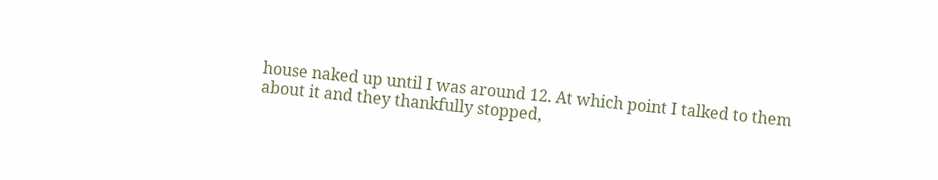house naked up until I was around 12. At which point I talked to them about it and they thankfully stopped,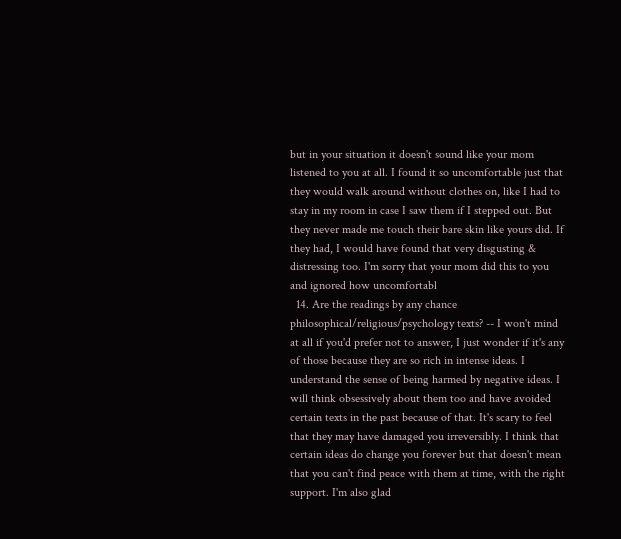but in your situation it doesn't sound like your mom listened to you at all. I found it so uncomfortable just that they would walk around without clothes on, like I had to stay in my room in case I saw them if I stepped out. But they never made me touch their bare skin like yours did. If they had, I would have found that very disgusting & distressing too. I'm sorry that your mom did this to you and ignored how uncomfortabl
  14. Are the readings by any chance philosophical/religious/psychology texts? -- I won't mind at all if you'd prefer not to answer, I just wonder if it's any of those because they are so rich in intense ideas. I understand the sense of being harmed by negative ideas. I will think obsessively about them too and have avoided certain texts in the past because of that. It's scary to feel that they may have damaged you irreversibly. I think that certain ideas do change you forever but that doesn't mean that you can't find peace with them at time, with the right support. I'm also glad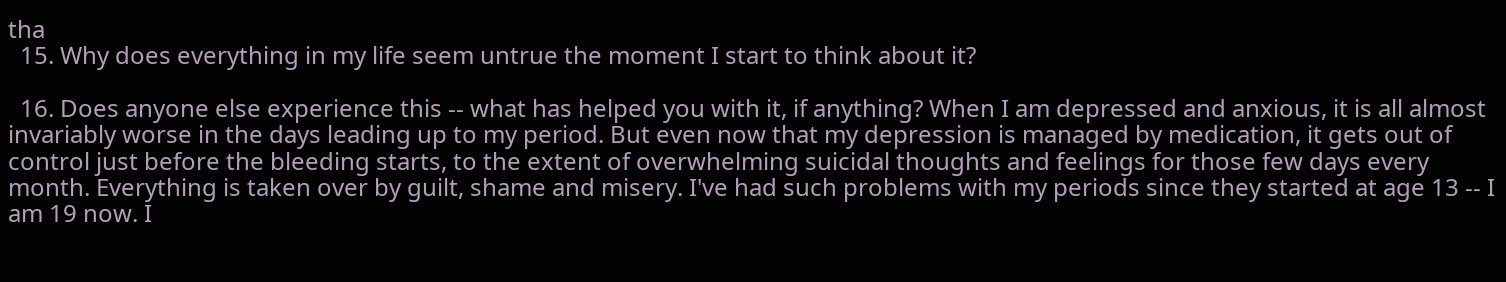tha
  15. Why does everything in my life seem untrue the moment I start to think about it?

  16. Does anyone else experience this -- what has helped you with it, if anything? When I am depressed and anxious, it is all almost invariably worse in the days leading up to my period. But even now that my depression is managed by medication, it gets out of control just before the bleeding starts, to the extent of overwhelming suicidal thoughts and feelings for those few days every month. Everything is taken over by guilt, shame and misery. I've had such problems with my periods since they started at age 13 -- I am 19 now. I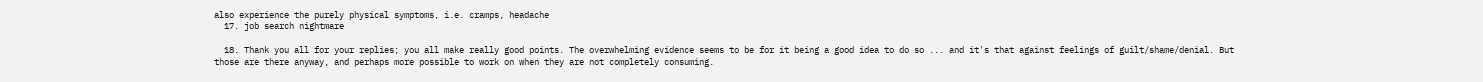also experience the purely physical symptoms, i.e. cramps, headache
  17. job search nightmare

  18. Thank you all for your replies; you all make really good points. The overwhelming evidence seems to be for it being a good idea to do so ... and it's that against feelings of guilt/shame/denial. But those are there anyway, and perhaps more possible to work on when they are not completely consuming.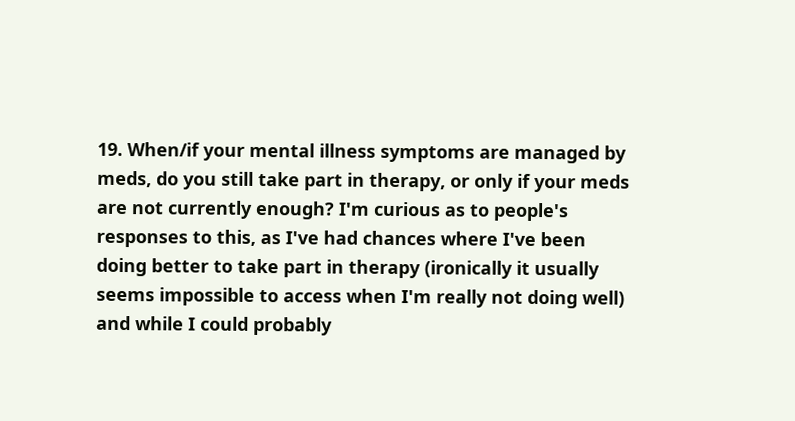19. When/if your mental illness symptoms are managed by meds, do you still take part in therapy, or only if your meds are not currently enough? I'm curious as to people's responses to this, as I've had chances where I've been doing better to take part in therapy (ironically it usually seems impossible to access when I'm really not doing well) and while I could probably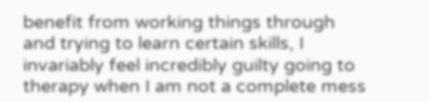benefit from working things through and trying to learn certain skills, I invariably feel incredibly guilty going to therapy when I am not a complete mess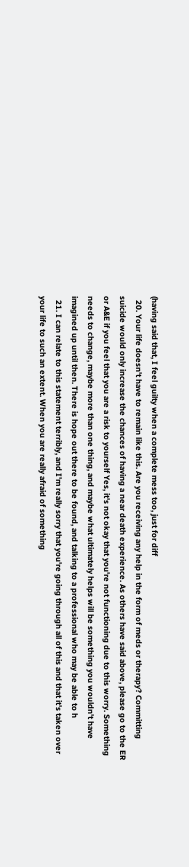(having said that, I feel guilty when a complete mess too, just for diff
  20. Your life doesn't have to remain like this. Are you receiving any help in the form of meds or therapy? Committing suicide would only increase the chances of having a near death experience. As others have said above, please go to the ER or A&E if you feel that you are a risk to yourself Yes, it's not okay that you're not functioning due to this worry. Something needs to change, maybe more than one thing, and maybe what ultimately helps will be something you wouldn't have imagined up until then. There is hope out there to be found, and talking to a professional who may be able to h
  21. I can relate to this statement terribly, and I'm really sorry that you're going through all of this and that it's taken over your life to such an extent. When you are really afraid of something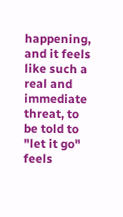happening, and it feels like such a real and immediate threat, to be told to "let it go" feels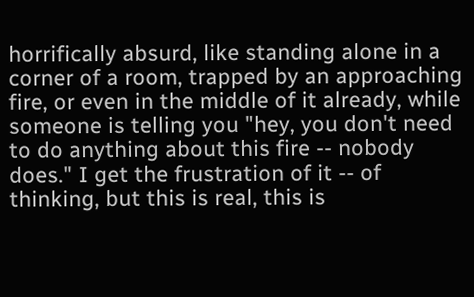horrifically absurd, like standing alone in a corner of a room, trapped by an approaching fire, or even in the middle of it already, while someone is telling you "hey, you don't need to do anything about this fire -- nobody does." I get the frustration of it -- of thinking, but this is real, this is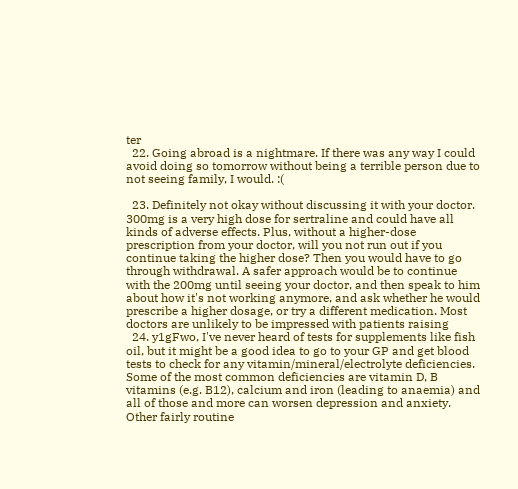ter
  22. Going abroad is a nightmare. If there was any way I could avoid doing so tomorrow without being a terrible person due to not seeing family, I would. :(

  23. Definitely not okay without discussing it with your doctor. 300mg is a very high dose for sertraline and could have all kinds of adverse effects. Plus, without a higher-dose prescription from your doctor, will you not run out if you continue taking the higher dose? Then you would have to go through withdrawal. A safer approach would be to continue with the 200mg until seeing your doctor, and then speak to him about how it's not working anymore, and ask whether he would prescribe a higher dosage, or try a different medication. Most doctors are unlikely to be impressed with patients raising
  24. y1gFwo, I've never heard of tests for supplements like fish oil, but it might be a good idea to go to your GP and get blood tests to check for any vitamin/mineral/electrolyte deficiencies. Some of the most common deficiencies are vitamin D, B vitamins (e.g. B12), calcium and iron (leading to anaemia) and all of those and more can worsen depression and anxiety. Other fairly routine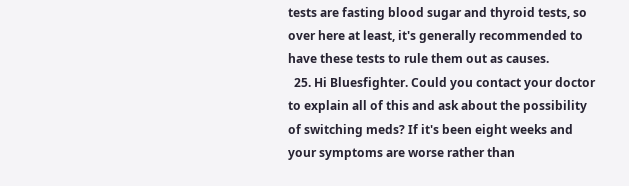tests are fasting blood sugar and thyroid tests, so over here at least, it's generally recommended to have these tests to rule them out as causes.
  25. Hi Bluesfighter. Could you contact your doctor to explain all of this and ask about the possibility of switching meds? If it's been eight weeks and your symptoms are worse rather than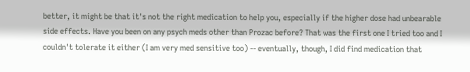better, it might be that it's not the right medication to help you, especially if the higher dose had unbearable side effects. Have you been on any psych meds other than Prozac before? That was the first one I tried too and I couldn't tolerate it either (I am very med sensitive too) -- eventually, though, I did find medication that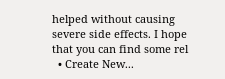helped without causing severe side effects. I hope that you can find some rel
  • Create New...